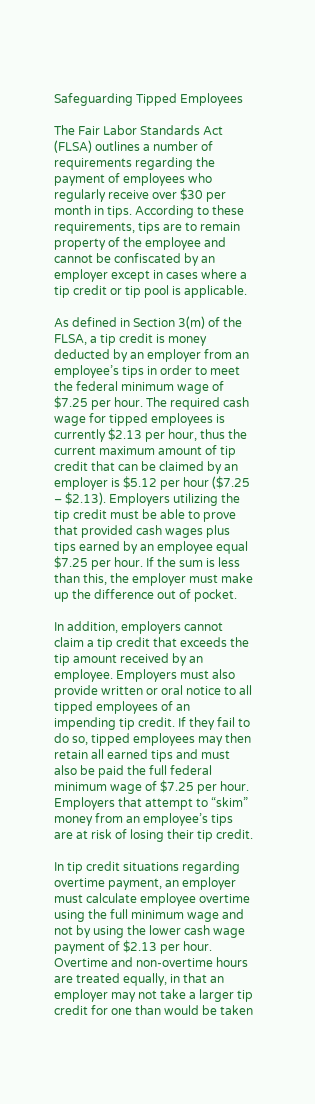Safeguarding Tipped Employees

The Fair Labor Standards Act (FLSA) outlines a number of requirements regarding the payment of employees who regularly receive over $30 per month in tips. According to these requirements, tips are to remain property of the employee and cannot be confiscated by an employer except in cases where a tip credit or tip pool is applicable.

As defined in Section 3(m) of the FLSA, a tip credit is money deducted by an employer from an employee’s tips in order to meet the federal minimum wage of $7.25 per hour. The required cash wage for tipped employees is currently $2.13 per hour, thus the current maximum amount of tip credit that can be claimed by an employer is $5.12 per hour ($7.25 – $2.13). Employers utilizing the tip credit must be able to prove that provided cash wages plus tips earned by an employee equal $7.25 per hour. If the sum is less than this, the employer must make up the difference out of pocket.

In addition, employers cannot claim a tip credit that exceeds the tip amount received by an employee. Employers must also provide written or oral notice to all tipped employees of an impending tip credit. If they fail to do so, tipped employees may then retain all earned tips and must also be paid the full federal minimum wage of $7.25 per hour. Employers that attempt to “skim” money from an employee’s tips are at risk of losing their tip credit.

In tip credit situations regarding overtime payment, an employer must calculate employee overtime using the full minimum wage and not by using the lower cash wage payment of $2.13 per hour. Overtime and non-overtime hours are treated equally, in that an employer may not take a larger tip credit for one than would be taken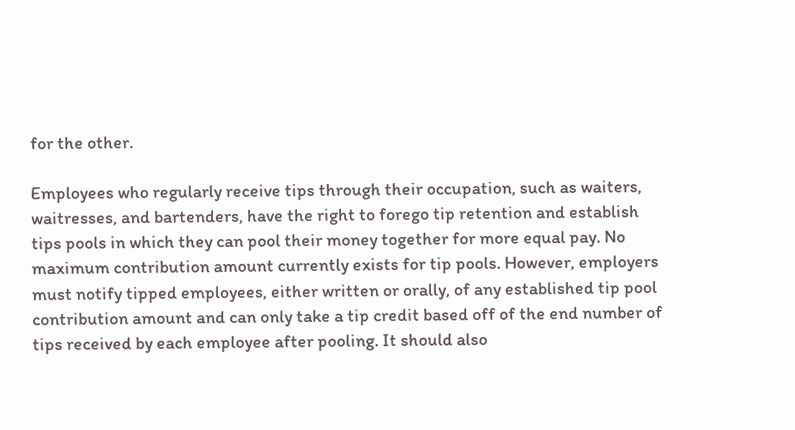for the other.

Employees who regularly receive tips through their occupation, such as waiters, waitresses, and bartenders, have the right to forego tip retention and establish tips pools in which they can pool their money together for more equal pay. No maximum contribution amount currently exists for tip pools. However, employers must notify tipped employees, either written or orally, of any established tip pool contribution amount and can only take a tip credit based off of the end number of tips received by each employee after pooling. It should also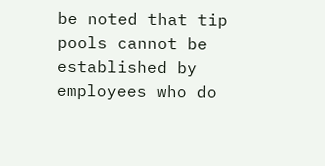be noted that tip pools cannot be established by employees who do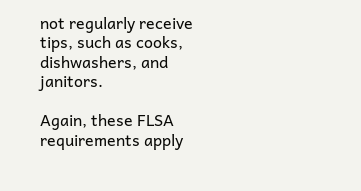not regularly receive tips, such as cooks, dishwashers, and janitors.

Again, these FLSA requirements apply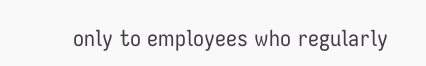only to employees who regularly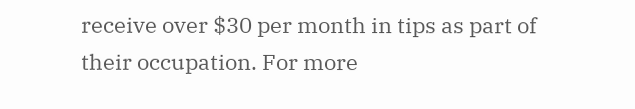receive over $30 per month in tips as part of their occupation. For more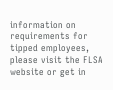information on requirements for tipped employees, please visit the FLSA website or get in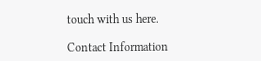touch with us here.

Contact Information